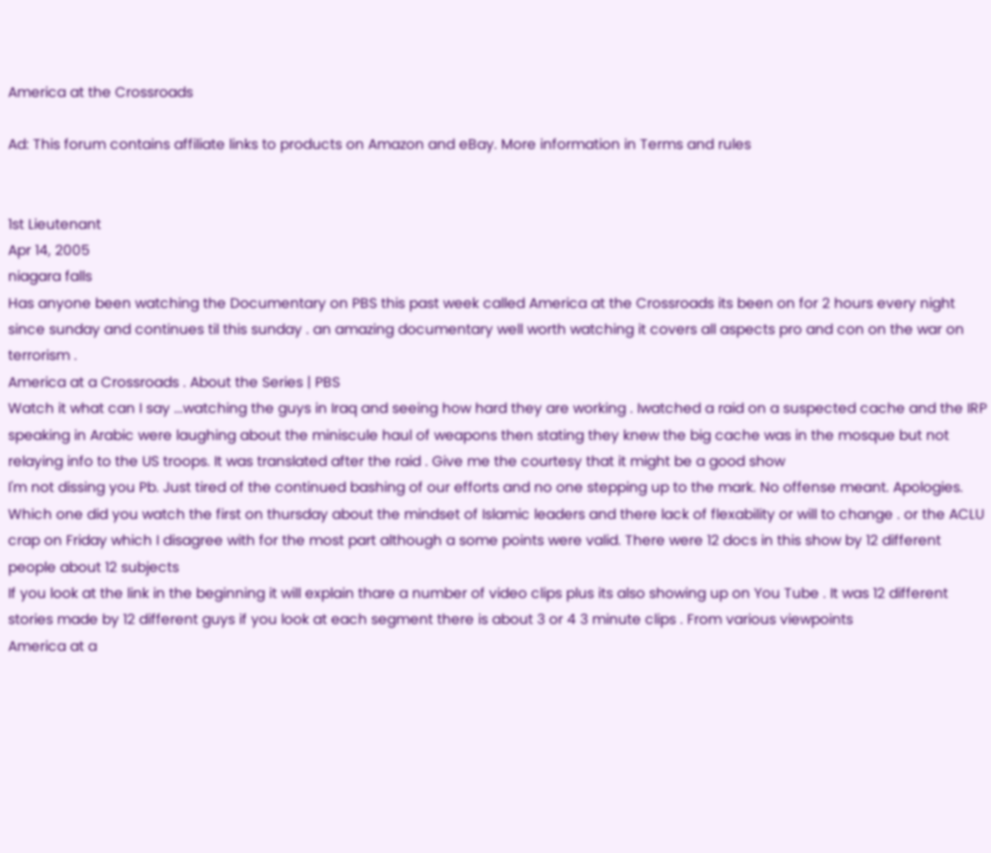America at the Crossroads

Ad: This forum contains affiliate links to products on Amazon and eBay. More information in Terms and rules


1st Lieutenant
Apr 14, 2005
niagara falls
Has anyone been watching the Documentary on PBS this past week called America at the Crossroads its been on for 2 hours every night since sunday and continues til this sunday . an amazing documentary well worth watching it covers all aspects pro and con on the war on terrorism .
America at a Crossroads . About the Series | PBS
Watch it what can I say ...watching the guys in Iraq and seeing how hard they are working . Iwatched a raid on a suspected cache and the IRP speaking in Arabic were laughing about the miniscule haul of weapons then stating they knew the big cache was in the mosque but not relaying info to the US troops. It was translated after the raid . Give me the courtesy that it might be a good show
I'm not dissing you Pb. Just tired of the continued bashing of our efforts and no one stepping up to the mark. No offense meant. Apologies.
Which one did you watch the first on thursday about the mindset of Islamic leaders and there lack of flexability or will to change . or the ACLU crap on Friday which I disagree with for the most part although a some points were valid. There were 12 docs in this show by 12 different people about 12 subjects
If you look at the link in the beginning it will explain thare a number of video clips plus its also showing up on You Tube . It was 12 different stories made by 12 different guys if you look at each segment there is about 3 or 4 3 minute clips . From various viewpoints
America at a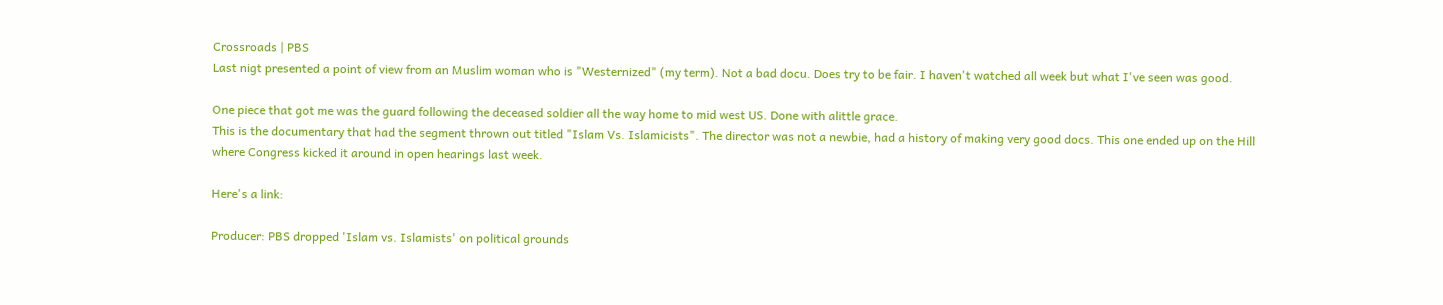Crossroads | PBS
Last nigt presented a point of view from an Muslim woman who is "Westernized" (my term). Not a bad docu. Does try to be fair. I haven't watched all week but what I've seen was good.

One piece that got me was the guard following the deceased soldier all the way home to mid west US. Done with alittle grace.
This is the documentary that had the segment thrown out titled "Islam Vs. Islamicists". The director was not a newbie, had a history of making very good docs. This one ended up on the Hill where Congress kicked it around in open hearings last week.

Here's a link:

Producer: PBS dropped 'Islam vs. Islamists' on political grounds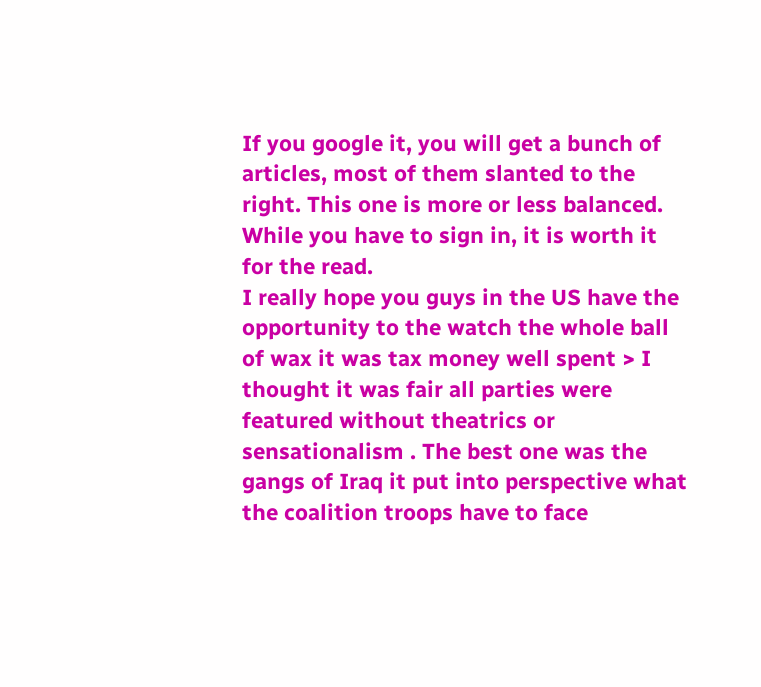If you google it, you will get a bunch of articles, most of them slanted to the right. This one is more or less balanced. While you have to sign in, it is worth it for the read.
I really hope you guys in the US have the opportunity to the watch the whole ball of wax it was tax money well spent > I thought it was fair all parties were featured without theatrics or sensationalism . The best one was the gangs of Iraq it put into perspective what the coalition troops have to face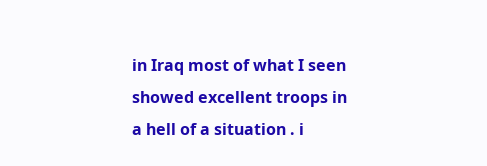in Iraq most of what I seen showed excellent troops in a hell of a situation . i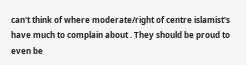can't think of where moderate/right of centre islamist's have much to complain about . They should be proud to even be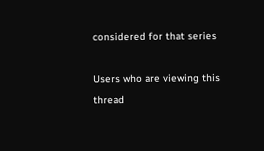considered for that series

Users who are viewing this thread